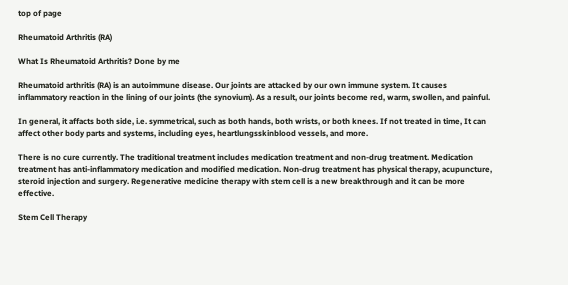top of page

Rheumatoid Arthritis (RA)

What Is Rheumatoid Arthritis? Done by me

Rheumatoid arthritis (RA) is an autoimmune disease. Our joints are attacked by our own immune system. It causes inflammatory reaction in the lining of our joints (the synovium). As a result, our joints become red, warm, swollen, and painful.

In general, it affacts both side, i.e. symmetrical, such as both hands, both wrists, or both knees. If not treated in time, It can affect other body parts and systems, including eyes, heartlungsskinblood vessels, and more.

There is no cure currently. The traditional treatment includes medication treatment and non-drug treatment. Medication treatment has anti-inflammatory medication and modified medication. Non-drug treatment has physical therapy, acupuncture, steroid injection and surgery. Regenerative medicine therapy with stem cell is a new breakthrough and it can be more effective.

Stem Cell Therapy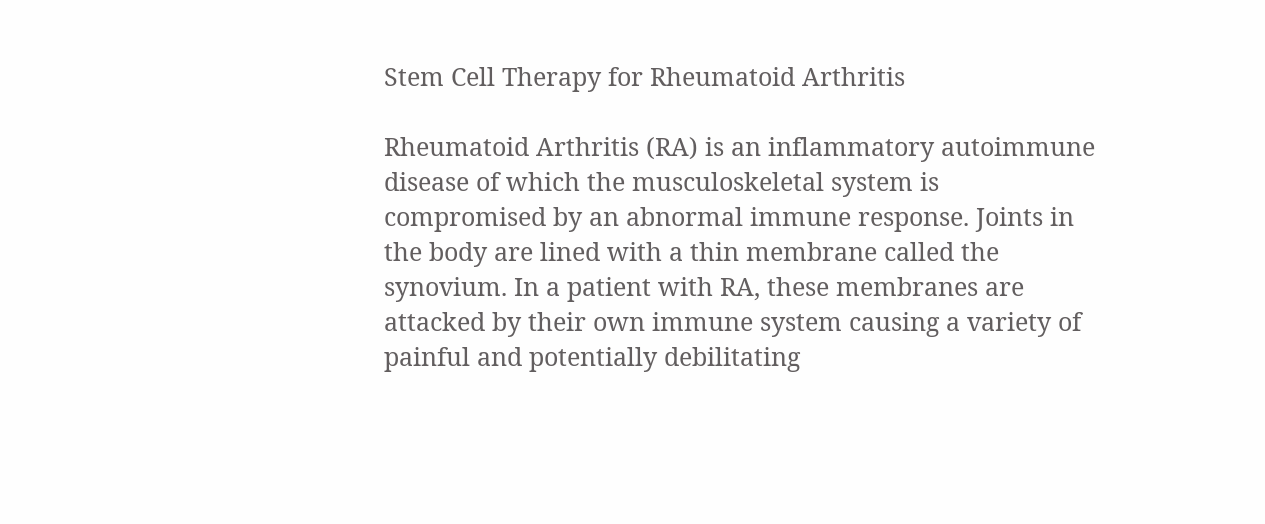Stem Cell Therapy for Rheumatoid Arthritis

Rheumatoid Arthritis (RA) is an inflammatory autoimmune disease of which the musculoskeletal system is compromised by an abnormal immune response. Joints in the body are lined with a thin membrane called the synovium. In a patient with RA, these membranes are attacked by their own immune system causing a variety of painful and potentially debilitating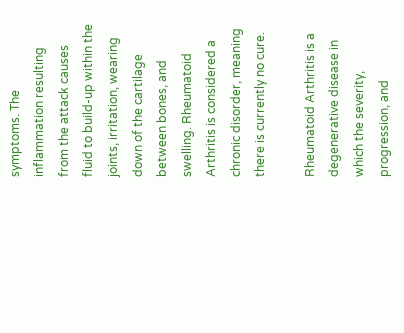symptoms. The inflammation resulting from the attack causes fluid to build-up within the joints, irritation, wearing down of the cartilage between bones, and swelling. Rheumatoid Arthritis is considered a chronic disorder, meaning there is currently no cure.

Rheumatoid Arthritis is a degenerative disease in which the severity, progression, and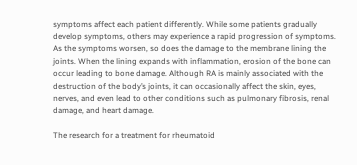symptoms affect each patient differently. While some patients gradually develop symptoms, others may experience a rapid progression of symptoms. As the symptoms worsen, so does the damage to the membrane lining the joints. When the lining expands with inflammation, erosion of the bone can occur leading to bone damage. Although RA is mainly associated with the destruction of the body’s joints, it can occasionally affect the skin, eyes, nerves, and even lead to other conditions such as pulmonary fibrosis, renal damage, and heart damage.

The research for a treatment for rheumatoid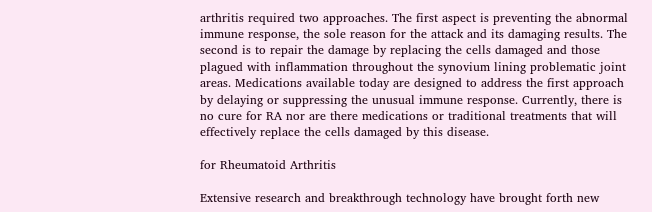arthritis required two approaches. The first aspect is preventing the abnormal immune response, the sole reason for the attack and its damaging results. The second is to repair the damage by replacing the cells damaged and those plagued with inflammation throughout the synovium lining problematic joint areas. Medications available today are designed to address the first approach by delaying or suppressing the unusual immune response. Currently, there is no cure for RA nor are there medications or traditional treatments that will effectively replace the cells damaged by this disease.

for Rheumatoid Arthritis

Extensive research and breakthrough technology have brought forth new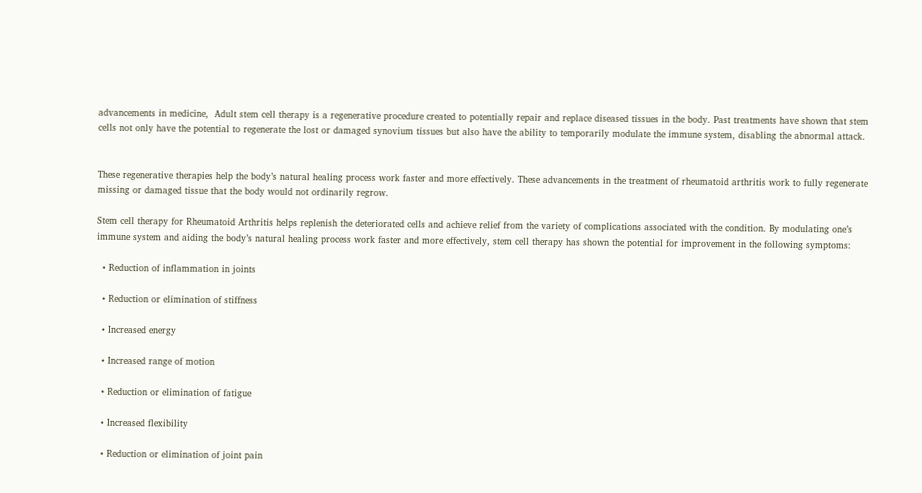advancements in medicine,  Adult stem cell therapy is a regenerative procedure created to potentially repair and replace diseased tissues in the body. Past treatments have shown that stem cells not only have the potential to regenerate the lost or damaged synovium tissues but also have the ability to temporarily modulate the immune system, disabling the abnormal attack.


These regenerative therapies help the body’s natural healing process work faster and more effectively. These advancements in the treatment of rheumatoid arthritis work to fully regenerate missing or damaged tissue that the body would not ordinarily regrow.

Stem cell therapy for Rheumatoid Arthritis helps replenish the deteriorated cells and achieve relief from the variety of complications associated with the condition. By modulating one’s immune system and aiding the body’s natural healing process work faster and more effectively, stem cell therapy has shown the potential for improvement in the following symptoms:

  • Reduction of inflammation in joints

  • Reduction or elimination of stiffness

  • Increased energy

  • Increased range of motion

  • Reduction or elimination of fatigue

  • Increased flexibility

  • Reduction or elimination of joint pain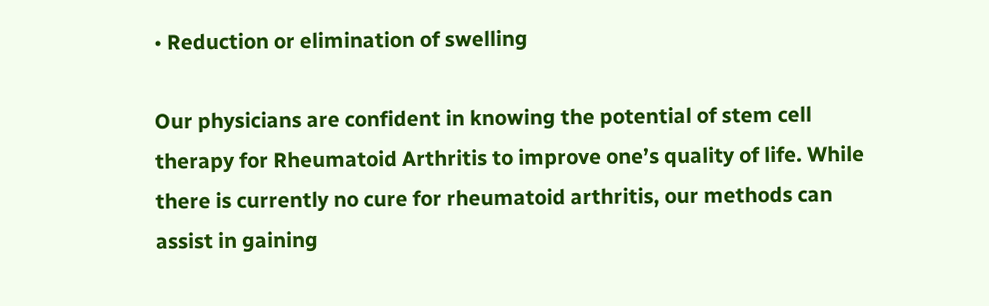• Reduction or elimination of swelling

Our physicians are confident in knowing the potential of stem cell therapy for Rheumatoid Arthritis to improve one’s quality of life. While there is currently no cure for rheumatoid arthritis, our methods can assist in gaining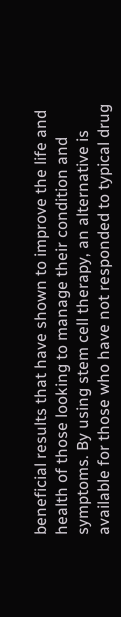beneficial results that have shown to improve the life and health of those looking to manage their condition and symptoms. By using stem cell therapy, an alternative is available for those who have not responded to typical drug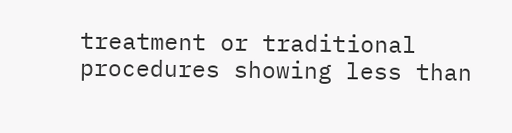treatment or traditional procedures showing less than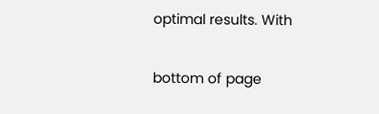optimal results. With

bottom of page